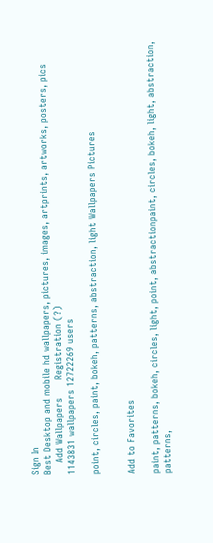Sign In
Best Desktop and mobile hd wallpapers, pictures, images, artprints, artworks, posters, pics
    Add Wallpapers      Registration (?)
1143831 wallpapers 12722269 users

point, circles, paint, bokeh, patterns, abstraction, light Wallpapers Pictures


Add to Favorites

paint, patterns, bokeh, circles, light, point, abstractionpaint, circles, bokeh, light, abstraction, patterns,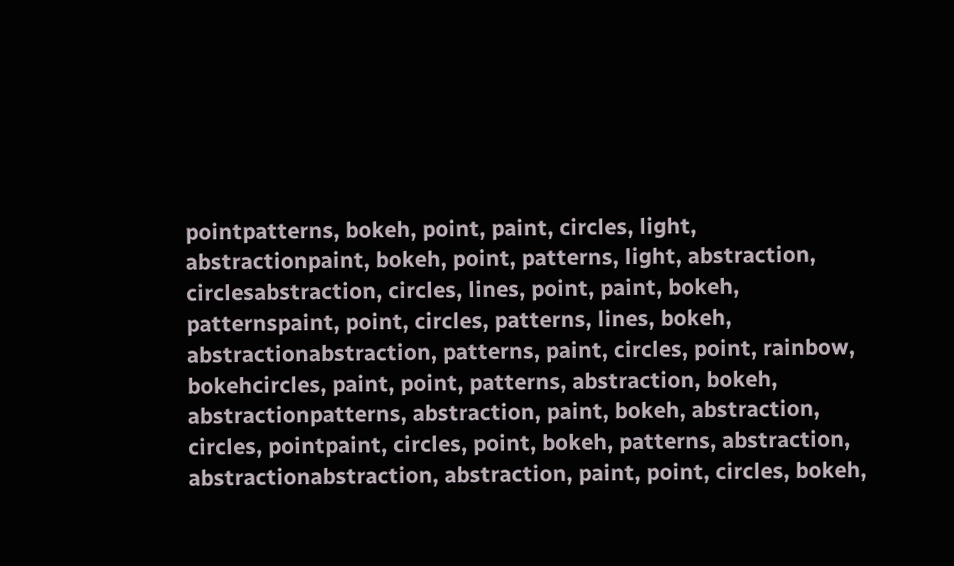pointpatterns, bokeh, point, paint, circles, light, abstractionpaint, bokeh, point, patterns, light, abstraction, circlesabstraction, circles, lines, point, paint, bokeh, patternspaint, point, circles, patterns, lines, bokeh, abstractionabstraction, patterns, paint, circles, point, rainbow, bokehcircles, paint, point, patterns, abstraction, bokeh, abstractionpatterns, abstraction, paint, bokeh, abstraction, circles, pointpaint, circles, point, bokeh, patterns, abstraction, abstractionabstraction, abstraction, paint, point, circles, bokeh,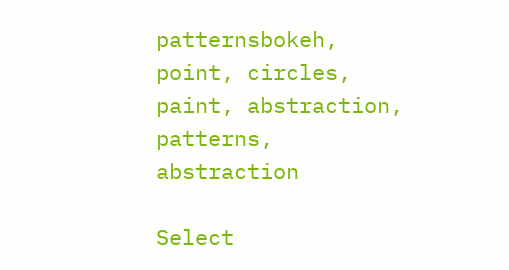patternsbokeh, point, circles, paint, abstraction, patterns, abstraction

Select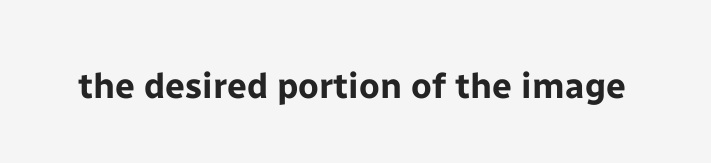the desired portion of the image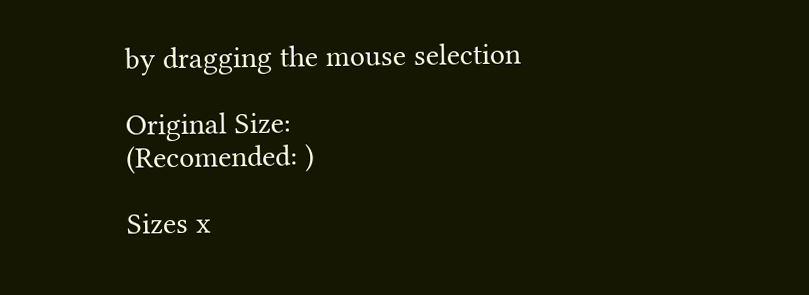by dragging the mouse selection

Original Size:
(Recomended: )

Sizes x